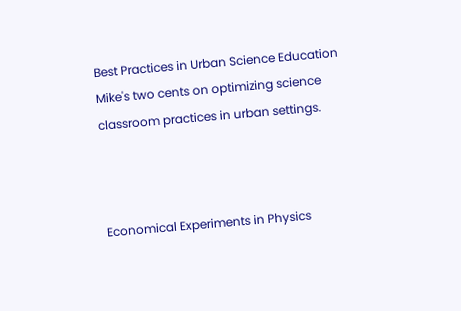Best Practices in Urban Science Education
Mike's two cents on optimizing science classroom practices in urban settings.



Economical Experiments in Physics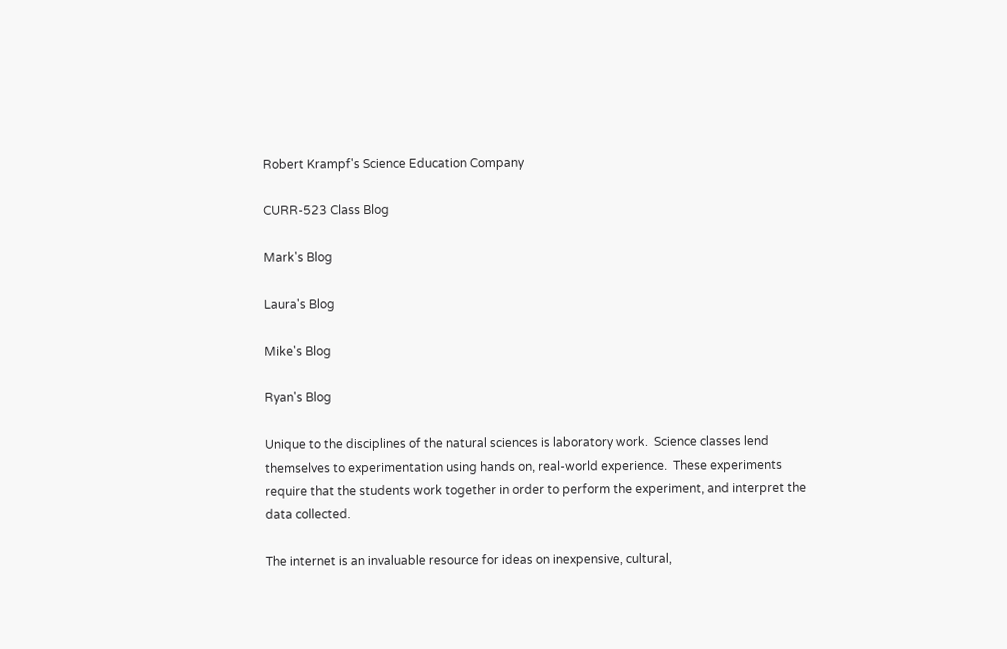Robert Krampf's Science Education Company

CURR-523 Class Blog

Mark's Blog

Laura's Blog

Mike's Blog

Ryan's Blog

Unique to the disciplines of the natural sciences is laboratory work.  Science classes lend themselves to experimentation using hands on, real-world experience.  These experiments require that the students work together in order to perform the experiment, and interpret the data collected.

The internet is an invaluable resource for ideas on inexpensive, cultural,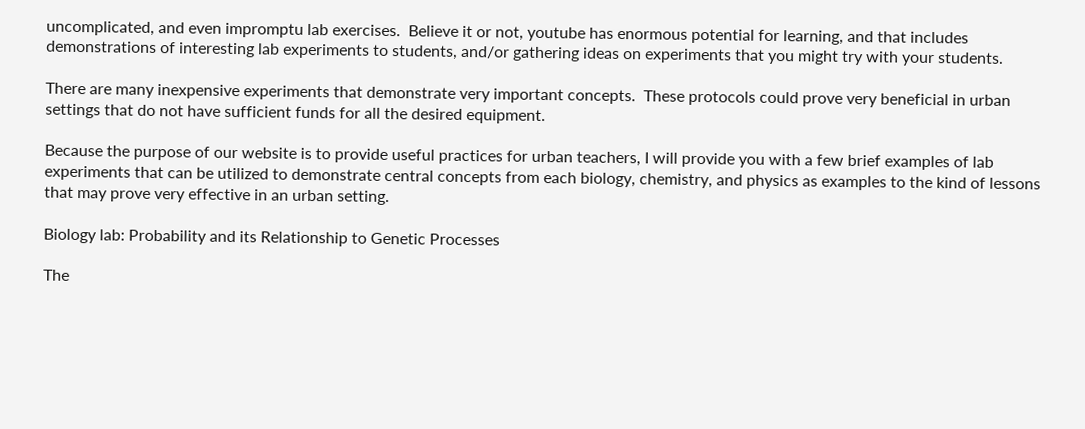uncomplicated, and even impromptu lab exercises.  Believe it or not, youtube has enormous potential for learning, and that includes demonstrations of interesting lab experiments to students, and/or gathering ideas on experiments that you might try with your students.

There are many inexpensive experiments that demonstrate very important concepts.  These protocols could prove very beneficial in urban settings that do not have sufficient funds for all the desired equipment.

Because the purpose of our website is to provide useful practices for urban teachers, I will provide you with a few brief examples of lab experiments that can be utilized to demonstrate central concepts from each biology, chemistry, and physics as examples to the kind of lessons that may prove very effective in an urban setting.

Biology lab: Probability and its Relationship to Genetic Processes

The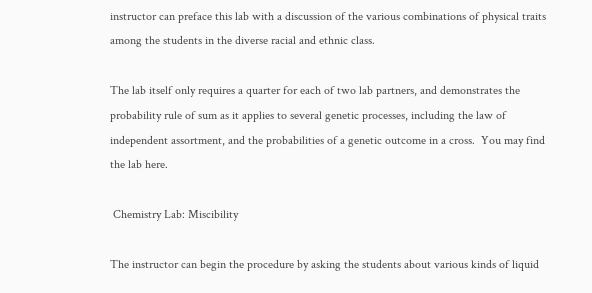instructor can preface this lab with a discussion of the various combinations of physical traits among the students in the diverse racial and ethnic class.

The lab itself only requires a quarter for each of two lab partners, and demonstrates the probability rule of sum as it applies to several genetic processes, including the law of independent assortment, and the probabilities of a genetic outcome in a cross.  You may find the lab here.

 Chemistry Lab: Miscibility

The instructor can begin the procedure by asking the students about various kinds of liquid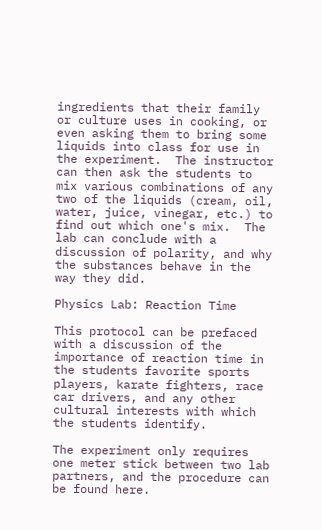ingredients that their family or culture uses in cooking, or even asking them to bring some liquids into class for use in the experiment.  The instructor can then ask the students to mix various combinations of any two of the liquids (cream, oil, water, juice, vinegar, etc.) to find out which one's mix.  The lab can conclude with a discussion of polarity, and why the substances behave in the way they did.

Physics Lab: Reaction Time

This protocol can be prefaced with a discussion of the importance of reaction time in the students favorite sports players, karate fighters, race car drivers, and any other cultural interests with which the students identify.

The experiment only requires one meter stick between two lab partners, and the procedure can be found here.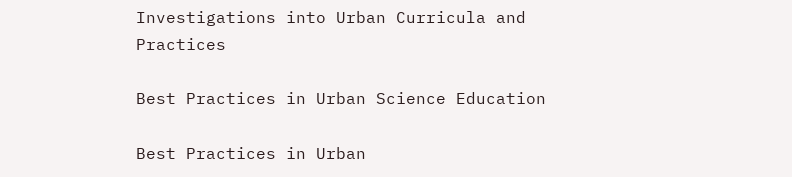Investigations into Urban Curricula and Practices

Best Practices in Urban Science Education

Best Practices in Urban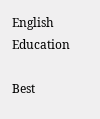English Education

Best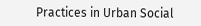Practices in Urban Social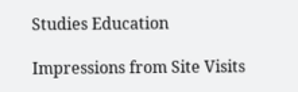Studies Education

Impressions from Site Visits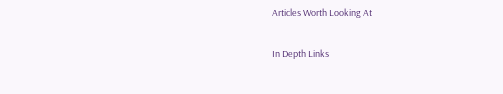Articles Worth Looking At

In Depth Links